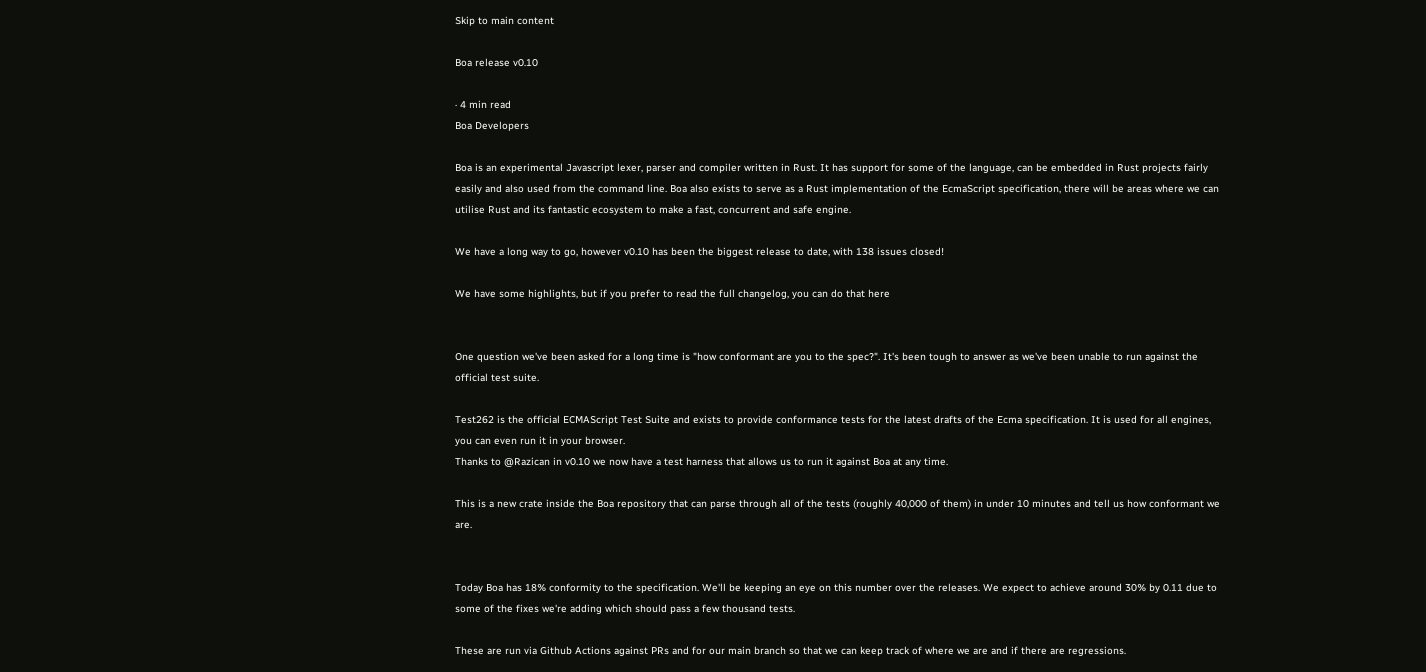Skip to main content

Boa release v0.10

· 4 min read
Boa Developers

Boa is an experimental Javascript lexer, parser and compiler written in Rust. It has support for some of the language, can be embedded in Rust projects fairly easily and also used from the command line. Boa also exists to serve as a Rust implementation of the EcmaScript specification, there will be areas where we can utilise Rust and its fantastic ecosystem to make a fast, concurrent and safe engine.

We have a long way to go, however v0.10 has been the biggest release to date, with 138 issues closed!

We have some highlights, but if you prefer to read the full changelog, you can do that here


One question we've been asked for a long time is "how conformant are you to the spec?". It's been tough to answer as we've been unable to run against the official test suite.

Test262 is the official ECMAScript Test Suite and exists to provide conformance tests for the latest drafts of the Ecma specification. It is used for all engines, you can even run it in your browser.
Thanks to @Razican in v0.10 we now have a test harness that allows us to run it against Boa at any time.

This is a new crate inside the Boa repository that can parse through all of the tests (roughly 40,000 of them) in under 10 minutes and tell us how conformant we are.


Today Boa has 18% conformity to the specification. We'll be keeping an eye on this number over the releases. We expect to achieve around 30% by 0.11 due to some of the fixes we're adding which should pass a few thousand tests.

These are run via Github Actions against PRs and for our main branch so that we can keep track of where we are and if there are regressions.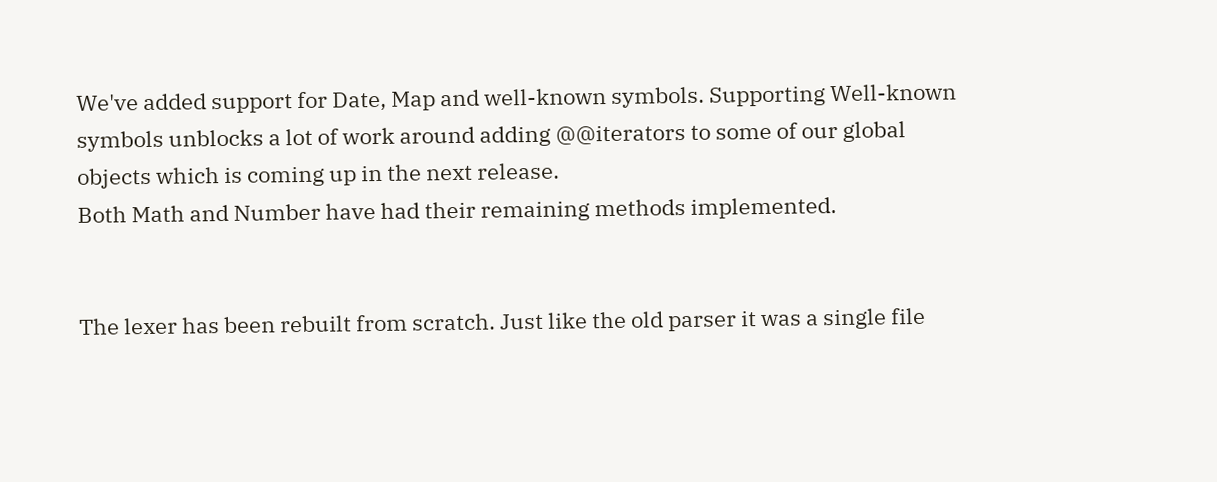We've added support for Date, Map and well-known symbols. Supporting Well-known symbols unblocks a lot of work around adding @@iterators to some of our global objects which is coming up in the next release.
Both Math and Number have had their remaining methods implemented.


The lexer has been rebuilt from scratch. Just like the old parser it was a single file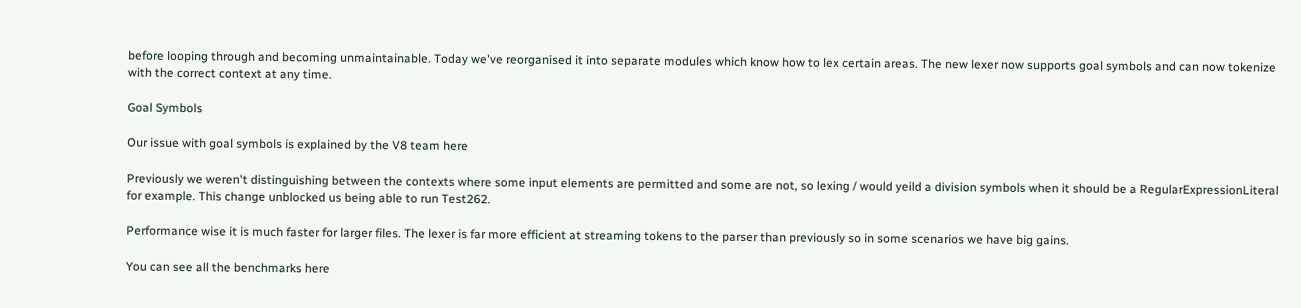before looping through and becoming unmaintainable. Today we've reorganised it into separate modules which know how to lex certain areas. The new lexer now supports goal symbols and can now tokenize with the correct context at any time.

Goal Symbols

Our issue with goal symbols is explained by the V8 team here

Previously we weren't distinguishing between the contexts where some input elements are permitted and some are not, so lexing / would yeild a division symbols when it should be a RegularExpressionLiteral for example. This change unblocked us being able to run Test262.

Performance wise it is much faster for larger files. The lexer is far more efficient at streaming tokens to the parser than previously so in some scenarios we have big gains.

You can see all the benchmarks here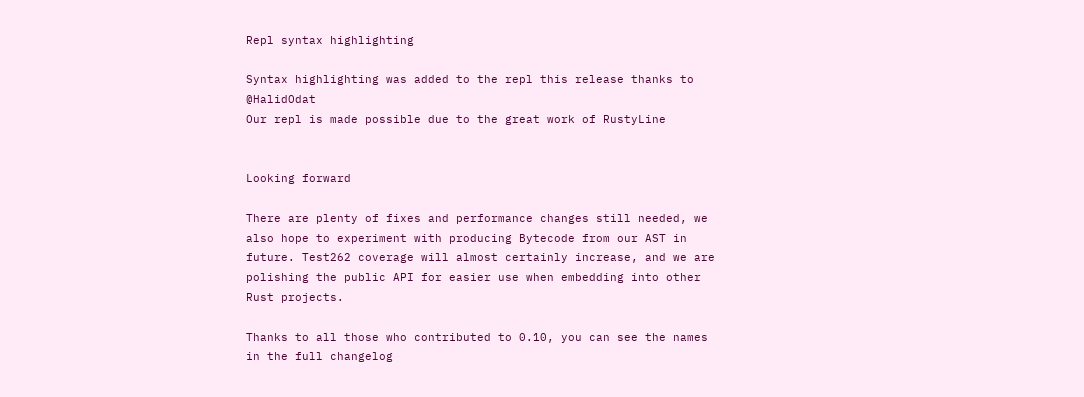Repl syntax highlighting

Syntax highlighting was added to the repl this release thanks to @HalidOdat
Our repl is made possible due to the great work of RustyLine


Looking forward

There are plenty of fixes and performance changes still needed, we also hope to experiment with producing Bytecode from our AST in future. Test262 coverage will almost certainly increase, and we are polishing the public API for easier use when embedding into other Rust projects.

Thanks to all those who contributed to 0.10, you can see the names in the full changelog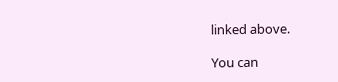linked above.

You can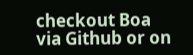checkout Boa via Github or on